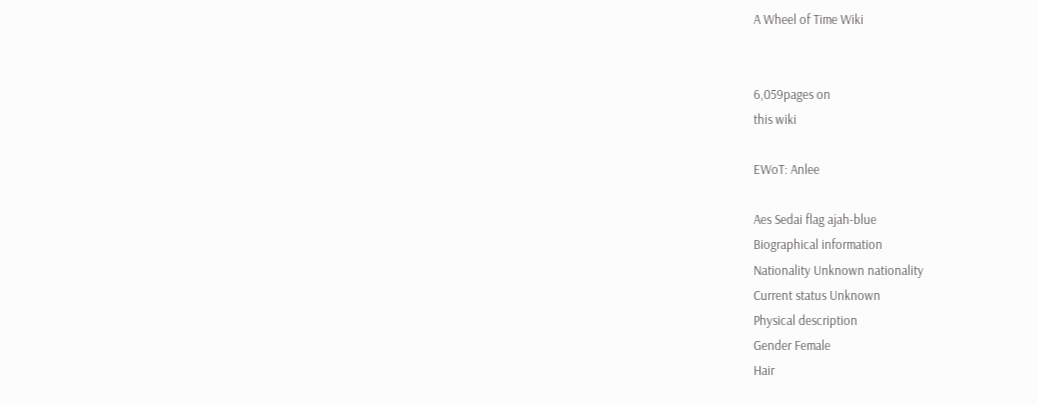A Wheel of Time Wiki


6,059pages on
this wiki

EWoT: Anlee

Aes Sedai flag ajah-blue
Biographical information
Nationality Unknown nationality
Current status Unknown
Physical description
Gender Female
Hair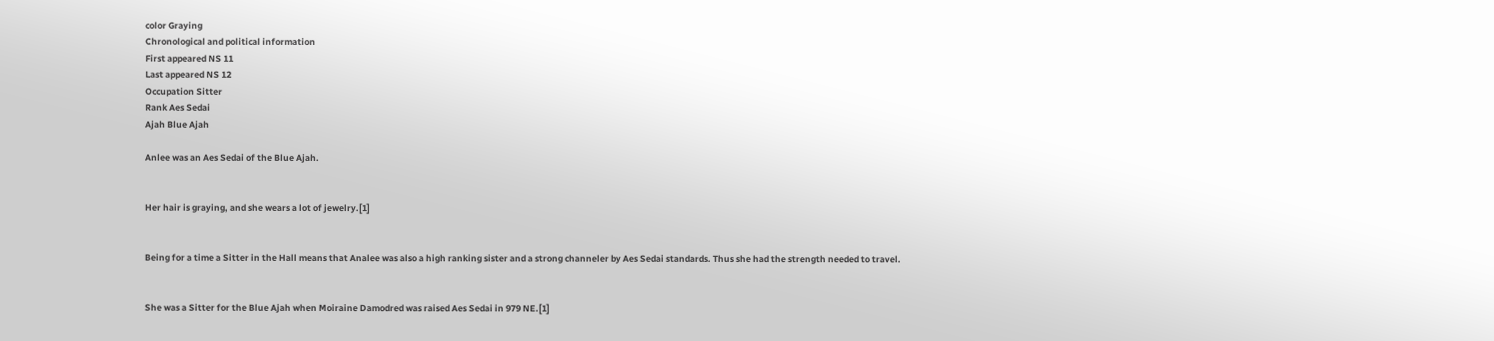color Graying
Chronological and political information
First appeared NS 11
Last appeared NS 12
Occupation Sitter
Rank Aes Sedai
Ajah Blue Ajah

Anlee was an Aes Sedai of the Blue Ajah.


Her hair is graying, and she wears a lot of jewelry.[1]


Being for a time a Sitter in the Hall means that Analee was also a high ranking sister and a strong channeler by Aes Sedai standards. Thus she had the strength needed to travel.


She was a Sitter for the Blue Ajah when Moiraine Damodred was raised Aes Sedai in 979 NE.[1]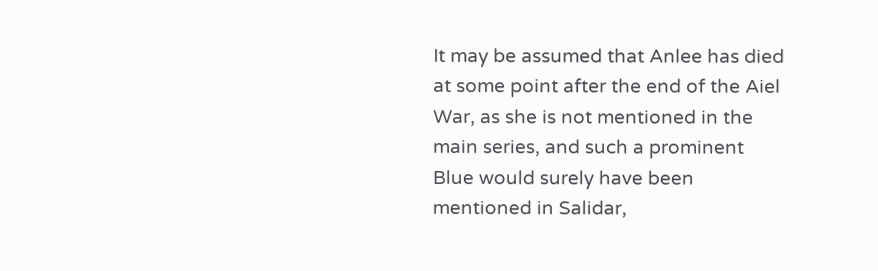It may be assumed that Anlee has died at some point after the end of the Aiel War, as she is not mentioned in the main series, and such a prominent Blue would surely have been mentioned in Salidar,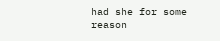had she for some reason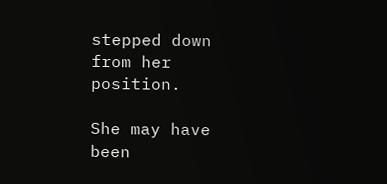stepped down from her position.

She may have been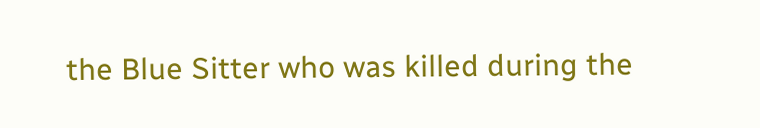the Blue Sitter who was killed during the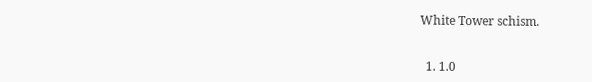White Tower schism.


  1. 1.0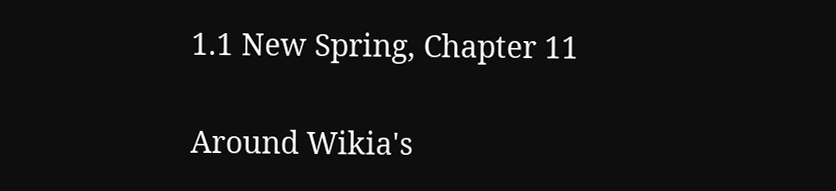1.1 New Spring, Chapter 11

Around Wikia's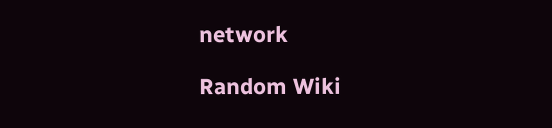network

Random Wiki